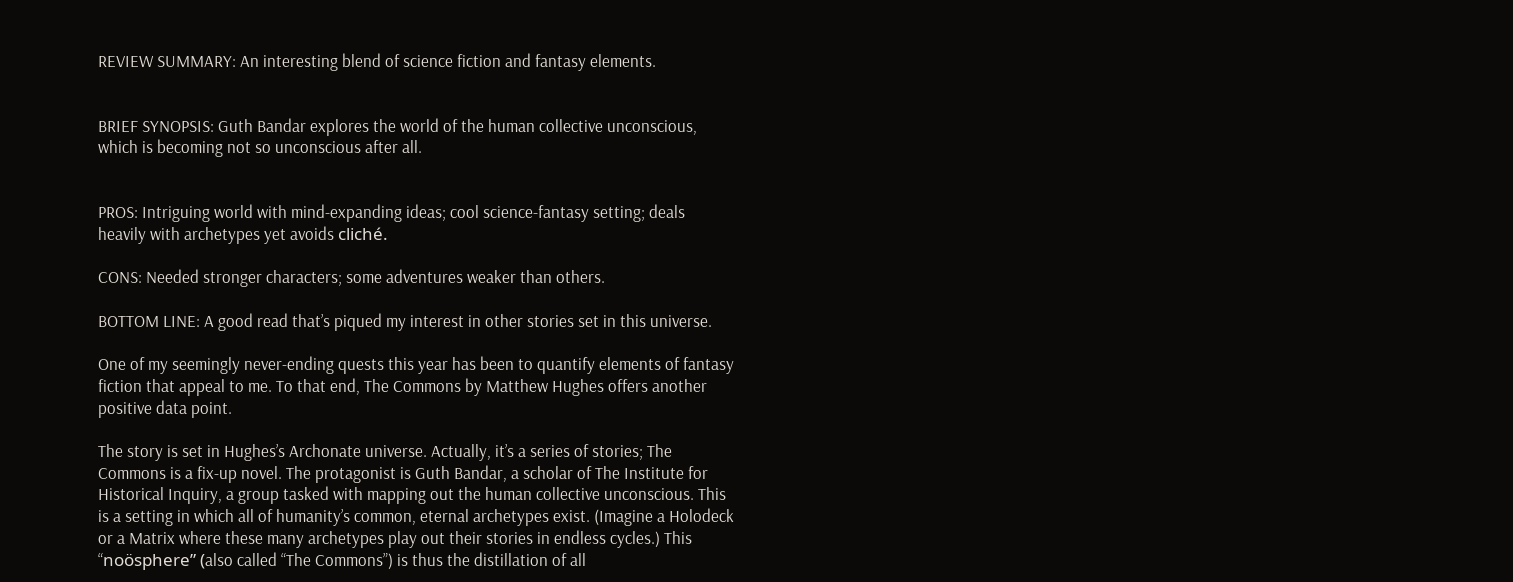REVIEW SUMMARY: An interesting blend of science fiction and fantasy elements.


BRIEF SYNOPSIS: Guth Bandar explores the world of the human collective unconscious, which is becoming not so unconscious after all.


PROS: Intriguing world with mind-expanding ideas; cool science-fantasy setting; deals heavily with archetypes yet avoids cliché.

CONS: Needed stronger characters; some adventures weaker than others.

BOTTOM LINE: A good read that’s piqued my interest in other stories set in this universe.

One of my seemingly never-ending quests this year has been to quantify elements of fantasy fiction that appeal to me. To that end, The Commons by Matthew Hughes offers another positive data point.

The story is set in Hughes’s Archonate universe. Actually, it’s a series of stories; The Commons is a fix-up novel. The protagonist is Guth Bandar, a scholar of The Institute for Historical Inquiry, a group tasked with mapping out the human collective unconscious. This is a setting in which all of humanity’s common, eternal archetypes exist. (Imagine a Holodeck or a Matrix where these many archetypes play out their stories in endless cycles.) This “noösphere” (also called “The Commons”) is thus the distillation of all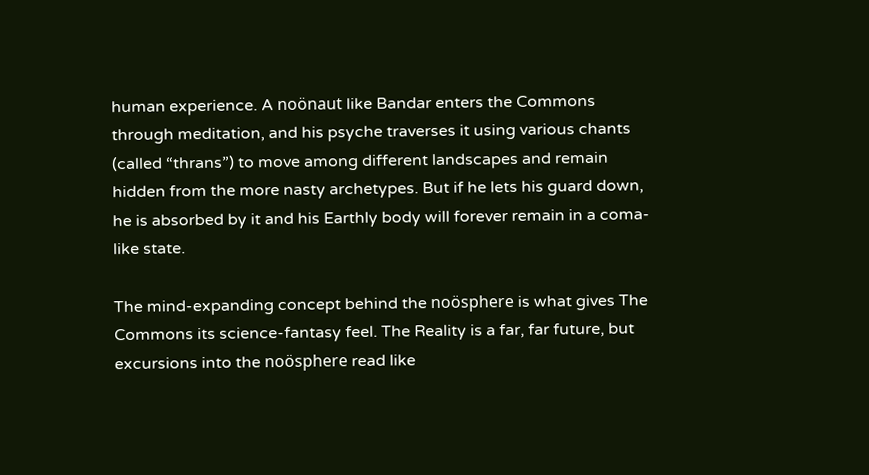human experience. A noönaut like Bandar enters the Commons through meditation, and his psyche traverses it using various chants (called “thrans”) to move among different landscapes and remain hidden from the more nasty archetypes. But if he lets his guard down, he is absorbed by it and his Earthly body will forever remain in a coma-like state.

The mind-expanding concept behind the noösphere is what gives The Commons its science-fantasy feel. The Reality is a far, far future, but excursions into the noösphere read like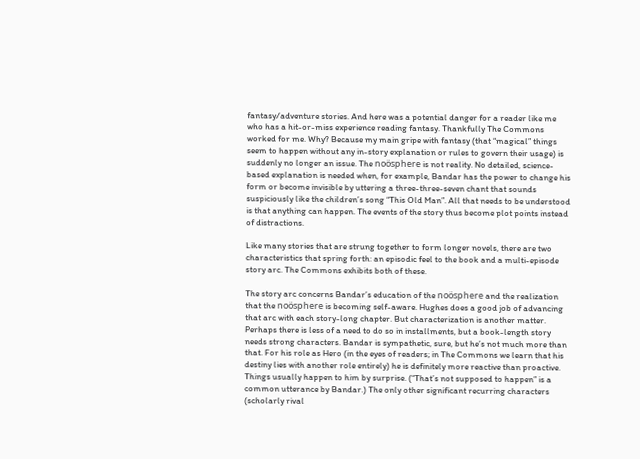fantasy/adventure stories. And here was a potential danger for a reader like me who has a hit-or-miss experience reading fantasy. Thankfully The Commons worked for me. Why? Because my main gripe with fantasy (that “magical” things seem to happen without any in-story explanation or rules to govern their usage) is suddenly no longer an issue. The noösphere is not reality. No detailed, science-based explanation is needed when, for example, Bandar has the power to change his form or become invisible by uttering a three-three-seven chant that sounds suspiciously like the children’s song “This Old Man”. All that needs to be understood is that anything can happen. The events of the story thus become plot points instead of distractions.

Like many stories that are strung together to form longer novels, there are two characteristics that spring forth: an episodic feel to the book and a multi-episode story arc. The Commons exhibits both of these.

The story arc concerns Bandar’s education of the noösphere and the realization that the noösphere is becoming self-aware. Hughes does a good job of advancing that arc with each story-long chapter. But characterization is another matter. Perhaps there is less of a need to do so in installments, but a book-length story needs strong characters. Bandar is sympathetic, sure, but he’s not much more than that. For his role as Hero (in the eyes of readers; in The Commons we learn that his destiny lies with another role entirely) he is definitely more reactive than proactive. Things usually happen to him by surprise. (“That’s not supposed to happen” is a common utterance by Bandar.) The only other significant recurring characters (scholarly rival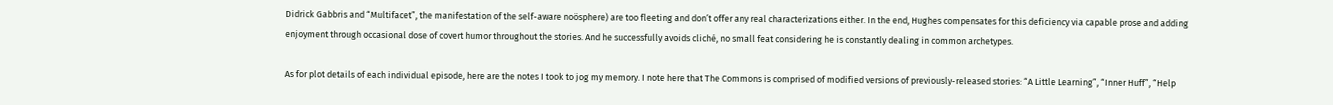Didrick Gabbris and “Multifacet”, the manifestation of the self-aware noösphere) are too fleeting and don’t offer any real characterizations either. In the end, Hughes compensates for this deficiency via capable prose and adding enjoyment through occasional dose of covert humor throughout the stories. And he successfully avoids cliché, no small feat considering he is constantly dealing in common archetypes.

As for plot details of each individual episode, here are the notes I took to jog my memory. I note here that The Commons is comprised of modified versions of previously-released stories: “A Little Learning”, “Inner Huff”, “Help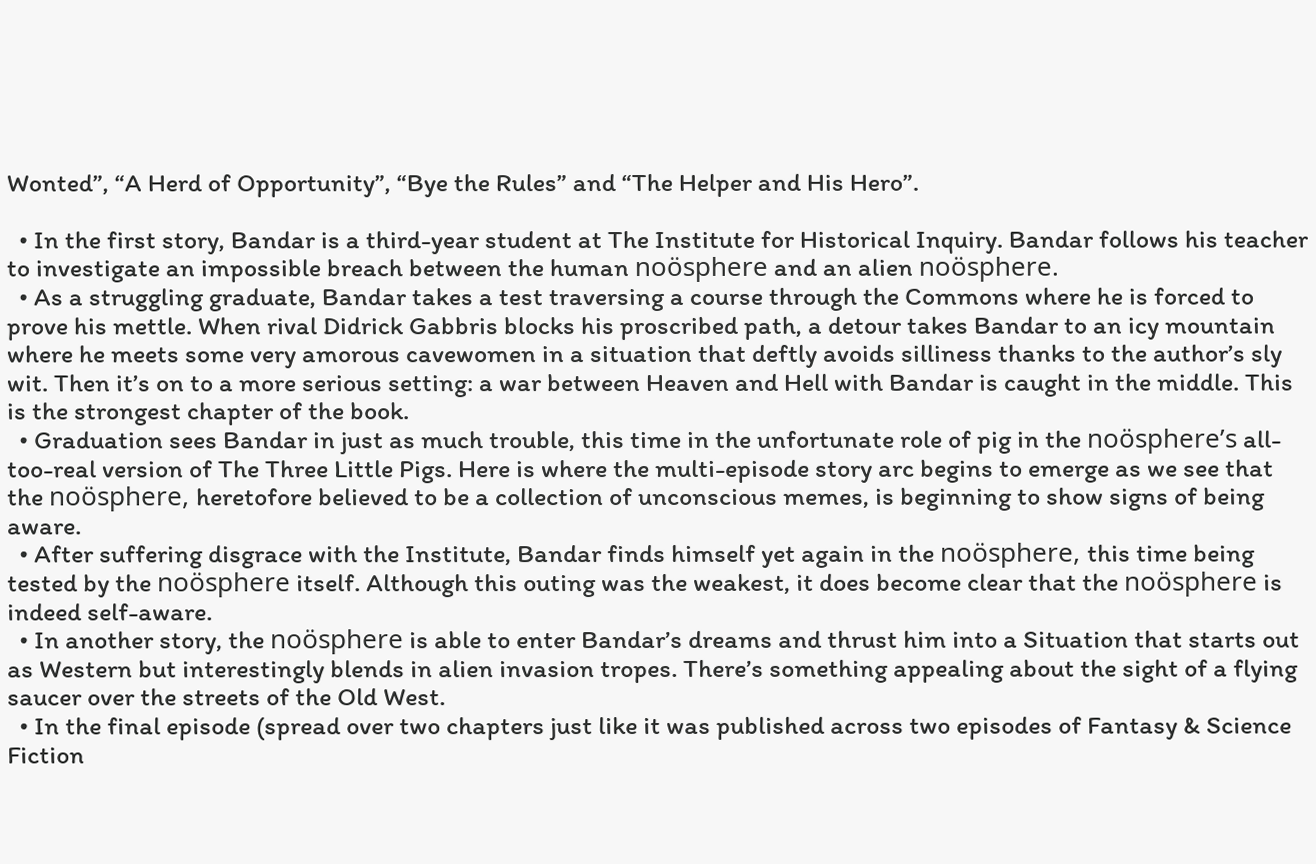Wonted”, “A Herd of Opportunity”, “Bye the Rules” and “The Helper and His Hero”.

  • In the first story, Bandar is a third-year student at The Institute for Historical Inquiry. Bandar follows his teacher to investigate an impossible breach between the human noösphere and an alien noösphere.
  • As a struggling graduate, Bandar takes a test traversing a course through the Commons where he is forced to prove his mettle. When rival Didrick Gabbris blocks his proscribed path, a detour takes Bandar to an icy mountain where he meets some very amorous cavewomen in a situation that deftly avoids silliness thanks to the author’s sly wit. Then it’s on to a more serious setting: a war between Heaven and Hell with Bandar is caught in the middle. This is the strongest chapter of the book.
  • Graduation sees Bandar in just as much trouble, this time in the unfortunate role of pig in the noösphere’s all-too-real version of The Three Little Pigs. Here is where the multi-episode story arc begins to emerge as we see that the noösphere, heretofore believed to be a collection of unconscious memes, is beginning to show signs of being aware.
  • After suffering disgrace with the Institute, Bandar finds himself yet again in the noösphere, this time being tested by the noösphere itself. Although this outing was the weakest, it does become clear that the noösphere is indeed self-aware.
  • In another story, the noösphere is able to enter Bandar’s dreams and thrust him into a Situation that starts out as Western but interestingly blends in alien invasion tropes. There’s something appealing about the sight of a flying saucer over the streets of the Old West.
  • In the final episode (spread over two chapters just like it was published across two episodes of Fantasy & Science Fiction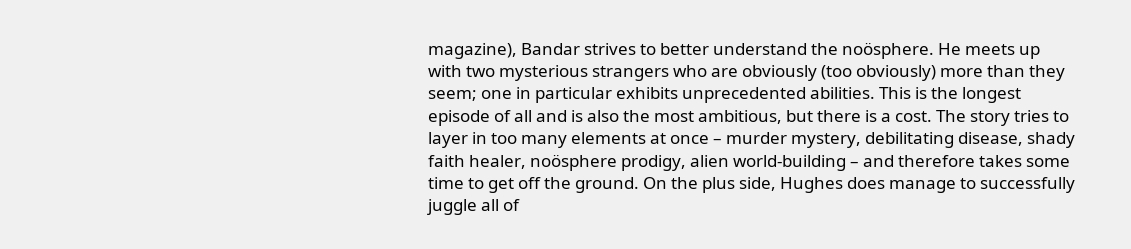magazine), Bandar strives to better understand the noösphere. He meets up with two mysterious strangers who are obviously (too obviously) more than they seem; one in particular exhibits unprecedented abilities. This is the longest episode of all and is also the most ambitious, but there is a cost. The story tries to layer in too many elements at once – murder mystery, debilitating disease, shady faith healer, noösphere prodigy, alien world-building – and therefore takes some time to get off the ground. On the plus side, Hughes does manage to successfully juggle all of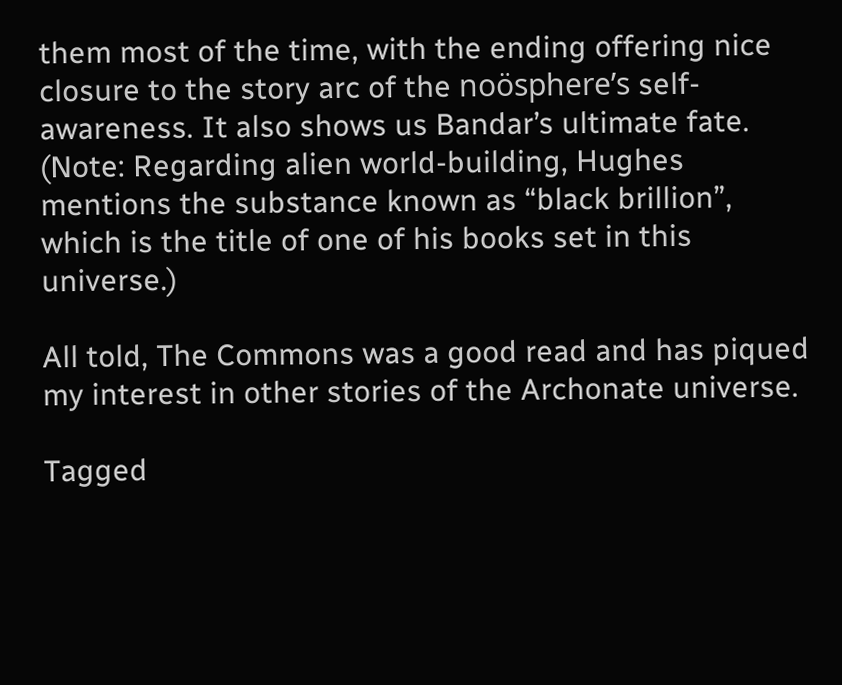them most of the time, with the ending offering nice closure to the story arc of the noösphere’s self-awareness. It also shows us Bandar’s ultimate fate. (Note: Regarding alien world-building, Hughes mentions the substance known as “black brillion”, which is the title of one of his books set in this universe.)

All told, The Commons was a good read and has piqued my interest in other stories of the Archonate universe.

Tagged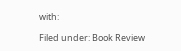with:

Filed under: Book Review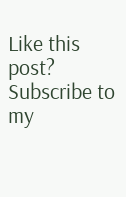Like this post? Subscribe to my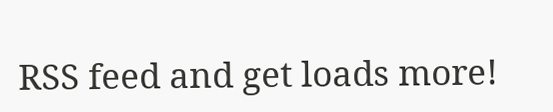RSS feed and get loads more!